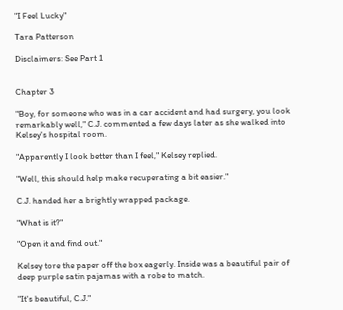"I Feel Lucky"

Tara Patterson

Disclaimers: See Part 1


Chapter 3

"Boy, for someone who was in a car accident and had surgery, you look remarkably well," C.J. commented a few days later as she walked into Kelsey's hospital room.

"Apparently I look better than I feel," Kelsey replied.

"Well, this should help make recuperating a bit easier."

C.J. handed her a brightly wrapped package.

"What is it?"

"Open it and find out."

Kelsey tore the paper off the box eagerly. Inside was a beautiful pair of deep purple satin pajamas with a robe to match.

"It's beautiful, C.J."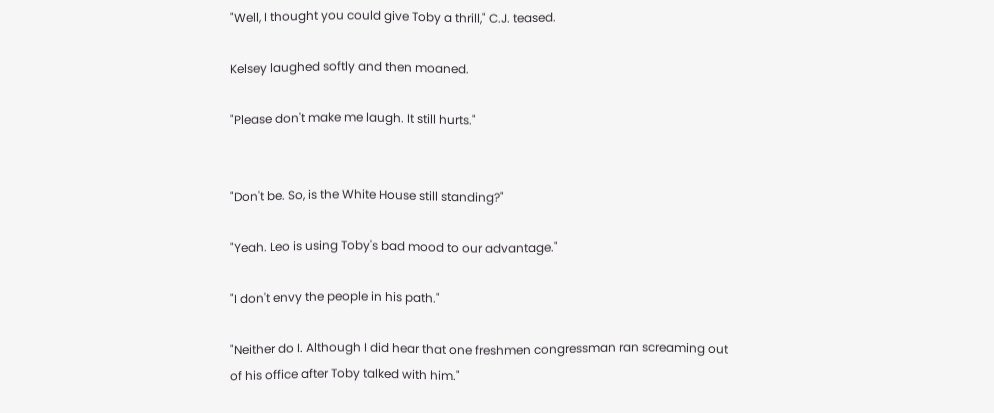"Well, I thought you could give Toby a thrill," C.J. teased.

Kelsey laughed softly and then moaned.

"Please don't make me laugh. It still hurts."


"Don't be. So, is the White House still standing?"

"Yeah. Leo is using Toby's bad mood to our advantage."

"I don't envy the people in his path."

"Neither do I. Although I did hear that one freshmen congressman ran screaming out of his office after Toby talked with him."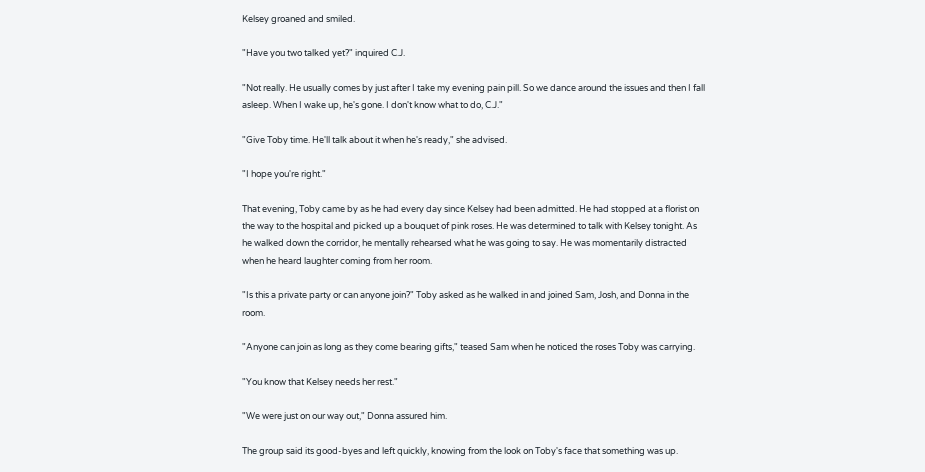Kelsey groaned and smiled.

"Have you two talked yet?" inquired C.J.

"Not really. He usually comes by just after I take my evening pain pill. So we dance around the issues and then I fall asleep. When I wake up, he's gone. I don't know what to do, C.J."

"Give Toby time. He'll talk about it when he's ready," she advised.

"I hope you're right."

That evening, Toby came by as he had every day since Kelsey had been admitted. He had stopped at a florist on the way to the hospital and picked up a bouquet of pink roses. He was determined to talk with Kelsey tonight. As he walked down the corridor, he mentally rehearsed what he was going to say. He was momentarily distracted when he heard laughter coming from her room.

"Is this a private party or can anyone join?" Toby asked as he walked in and joined Sam, Josh, and Donna in the room.

"Anyone can join as long as they come bearing gifts," teased Sam when he noticed the roses Toby was carrying.

"You know that Kelsey needs her rest."

"We were just on our way out," Donna assured him.

The group said its good-byes and left quickly, knowing from the look on Toby's face that something was up.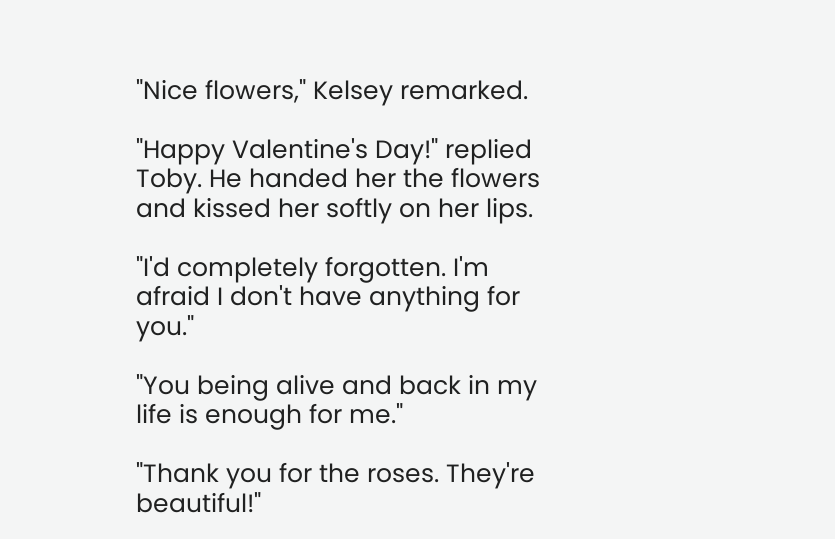"Nice flowers," Kelsey remarked.

"Happy Valentine's Day!" replied Toby. He handed her the flowers and kissed her softly on her lips.

"I'd completely forgotten. I'm afraid I don't have anything for you."

"You being alive and back in my life is enough for me."

"Thank you for the roses. They're beautiful!"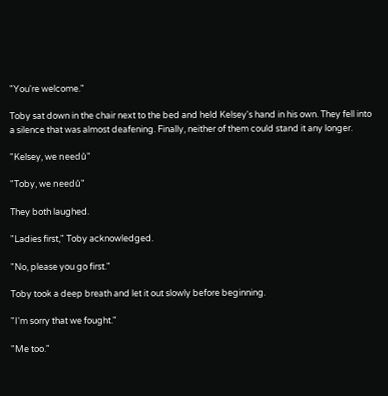"You're welcome."

Toby sat down in the chair next to the bed and held Kelsey's hand in his own. They fell into a silence that was almost deafening. Finally, neither of them could stand it any longer.

"Kelsey, we needů"

"Toby, we needů"

They both laughed.

"Ladies first," Toby acknowledged.

"No, please you go first."

Toby took a deep breath and let it out slowly before beginning.

"I'm sorry that we fought."

"Me too."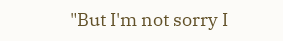"But I'm not sorry I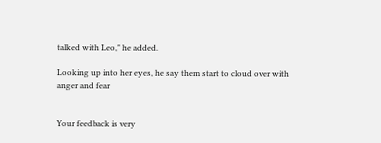talked with Leo," he added.

Looking up into her eyes, he say them start to cloud over with anger and fear


Your feedback is very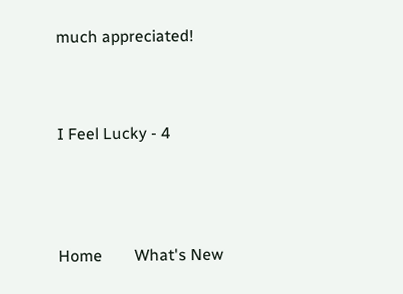much appreciated!



I Feel Lucky - 4




Home        What's New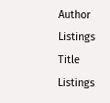Author Listings        Title Listings